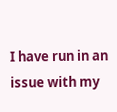I have run in an issue with my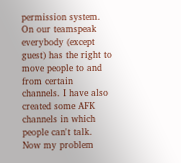permission system. On our teamspeak everybody (except guest) has the right to move people to and from certain channels. I have also created some AFK channels in which people can't talk. Now my problem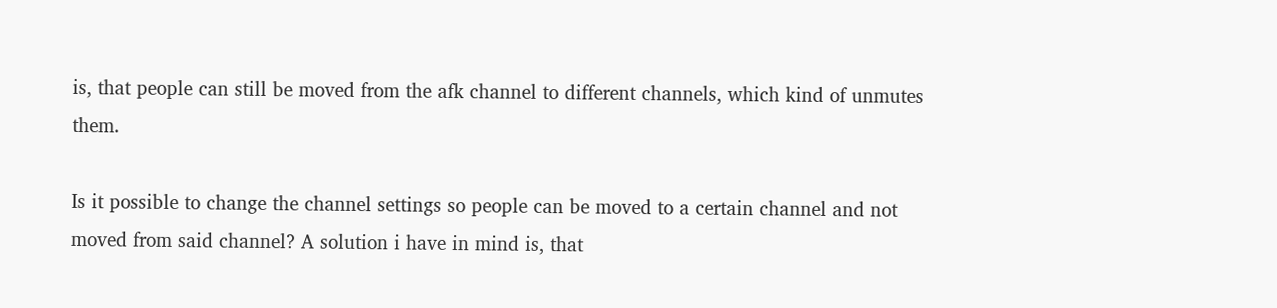is, that people can still be moved from the afk channel to different channels, which kind of unmutes them.

Is it possible to change the channel settings so people can be moved to a certain channel and not moved from said channel? A solution i have in mind is, that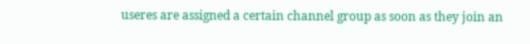useres are assigned a certain channel group as soon as they join an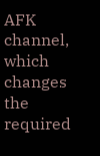AFK channel, which changes the required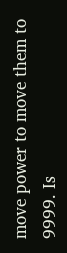move power to move them to 9999. Is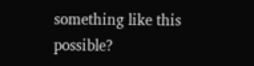something like this possible?